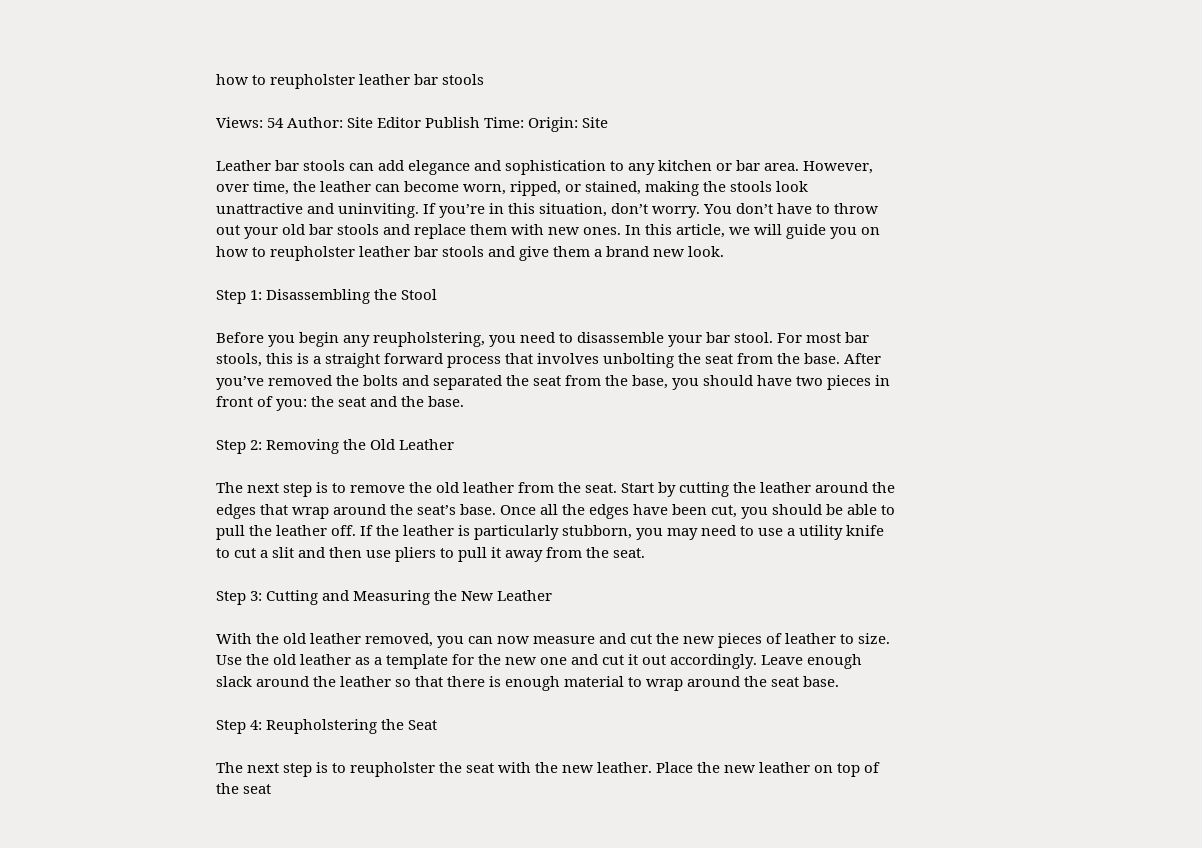how to reupholster leather bar stools

Views: 54 Author: Site Editor Publish Time: Origin: Site

Leather bar stools can add elegance and sophistication to any kitchen or bar area. However, over time, the leather can become worn, ripped, or stained, making the stools look unattractive and uninviting. If you’re in this situation, don’t worry. You don’t have to throw out your old bar stools and replace them with new ones. In this article, we will guide you on how to reupholster leather bar stools and give them a brand new look.

Step 1: Disassembling the Stool

Before you begin any reupholstering, you need to disassemble your bar stool. For most bar stools, this is a straight forward process that involves unbolting the seat from the base. After you’ve removed the bolts and separated the seat from the base, you should have two pieces in front of you: the seat and the base.

Step 2: Removing the Old Leather

The next step is to remove the old leather from the seat. Start by cutting the leather around the edges that wrap around the seat’s base. Once all the edges have been cut, you should be able to pull the leather off. If the leather is particularly stubborn, you may need to use a utility knife to cut a slit and then use pliers to pull it away from the seat.

Step 3: Cutting and Measuring the New Leather

With the old leather removed, you can now measure and cut the new pieces of leather to size. Use the old leather as a template for the new one and cut it out accordingly. Leave enough slack around the leather so that there is enough material to wrap around the seat base.

Step 4: Reupholstering the Seat

The next step is to reupholster the seat with the new leather. Place the new leather on top of the seat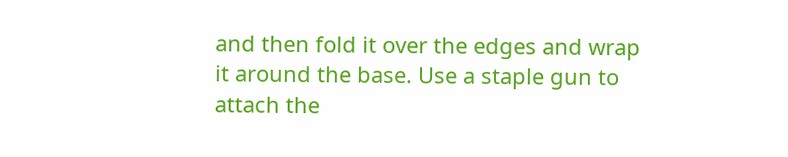and then fold it over the edges and wrap it around the base. Use a staple gun to attach the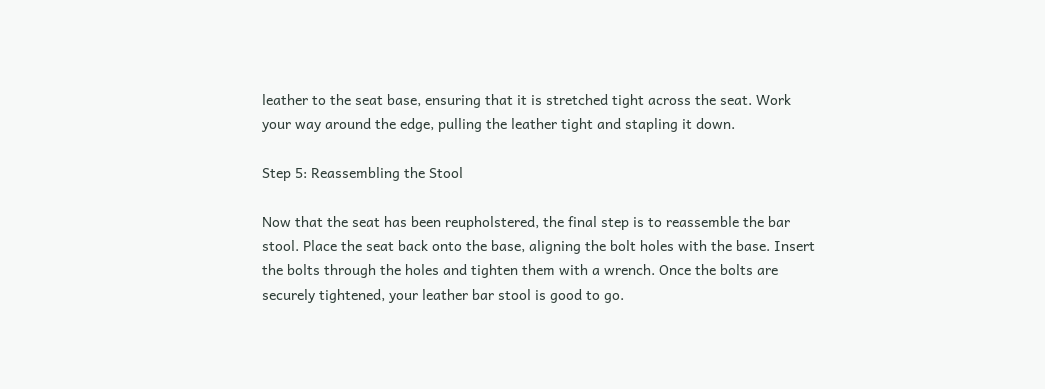leather to the seat base, ensuring that it is stretched tight across the seat. Work your way around the edge, pulling the leather tight and stapling it down.

Step 5: Reassembling the Stool

Now that the seat has been reupholstered, the final step is to reassemble the bar stool. Place the seat back onto the base, aligning the bolt holes with the base. Insert the bolts through the holes and tighten them with a wrench. Once the bolts are securely tightened, your leather bar stool is good to go.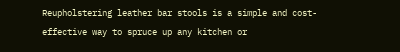Reupholstering leather bar stools is a simple and cost-effective way to spruce up any kitchen or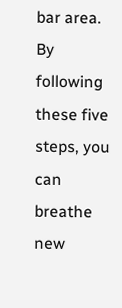bar area. By following these five steps, you can breathe new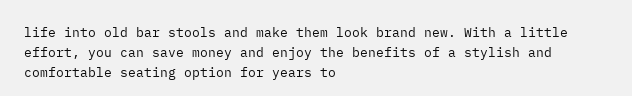life into old bar stools and make them look brand new. With a little effort, you can save money and enjoy the benefits of a stylish and comfortable seating option for years to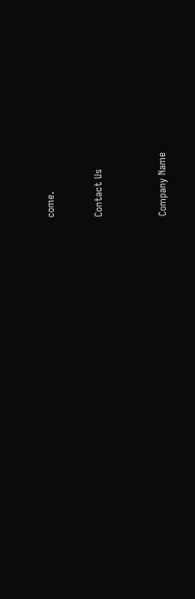come.


Contact Us



Company Name